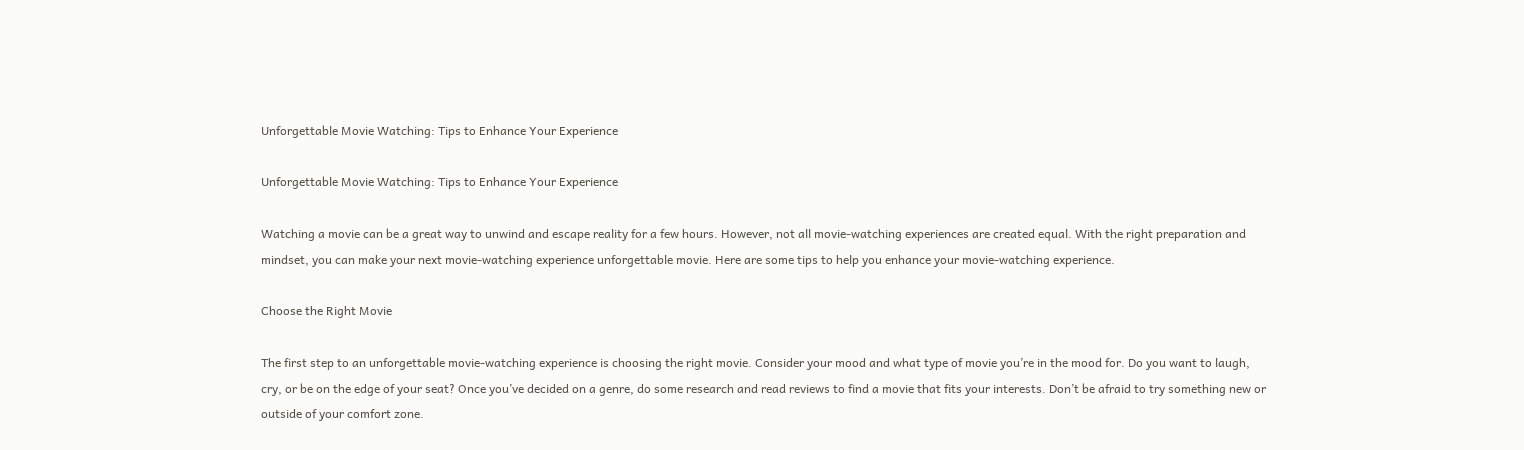Unforgettable Movie Watching: Tips to Enhance Your Experience

Unforgettable Movie Watching: Tips to Enhance Your Experience

Watching a movie can be a great way to unwind and escape reality for a few hours. However, not all movie-watching experiences are created equal. With the right preparation and mindset, you can make your next movie-watching experience unforgettable movie. Here are some tips to help you enhance your movie-watching experience.

Choose the Right Movie

The first step to an unforgettable movie-watching experience is choosing the right movie. Consider your mood and what type of movie you’re in the mood for. Do you want to laugh, cry, or be on the edge of your seat? Once you’ve decided on a genre, do some research and read reviews to find a movie that fits your interests. Don’t be afraid to try something new or outside of your comfort zone.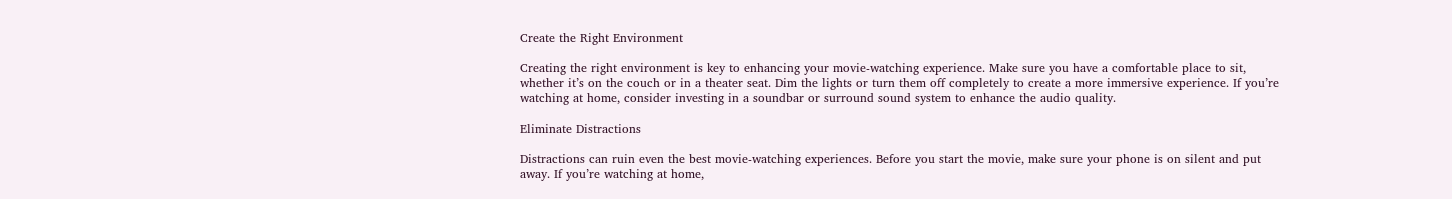Create the Right Environment

Creating the right environment is key to enhancing your movie-watching experience. Make sure you have a comfortable place to sit, whether it’s on the couch or in a theater seat. Dim the lights or turn them off completely to create a more immersive experience. If you’re watching at home, consider investing in a soundbar or surround sound system to enhance the audio quality.

Eliminate Distractions

Distractions can ruin even the best movie-watching experiences. Before you start the movie, make sure your phone is on silent and put away. If you’re watching at home,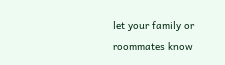let your family or roommates know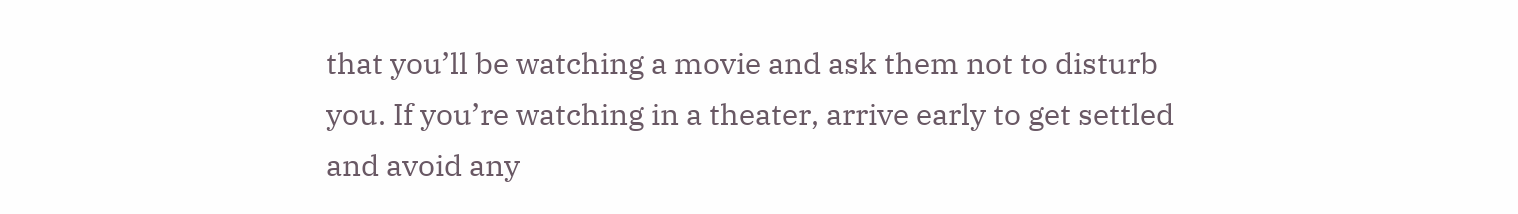that you’ll be watching a movie and ask them not to disturb you. If you’re watching in a theater, arrive early to get settled and avoid any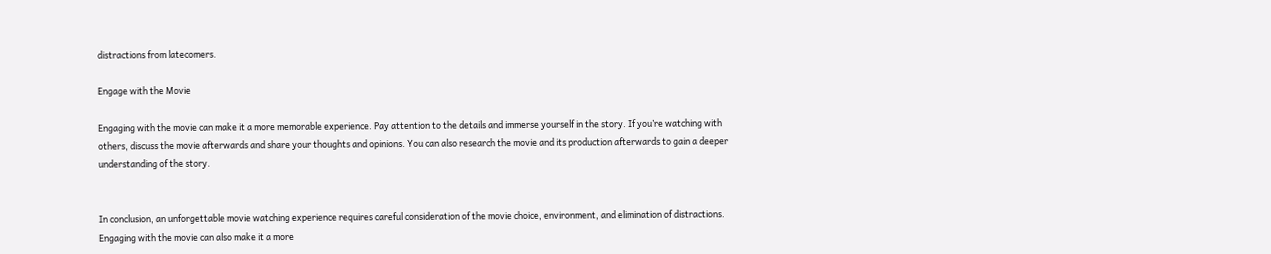distractions from latecomers.

Engage with the Movie

Engaging with the movie can make it a more memorable experience. Pay attention to the details and immerse yourself in the story. If you’re watching with others, discuss the movie afterwards and share your thoughts and opinions. You can also research the movie and its production afterwards to gain a deeper understanding of the story.


In conclusion, an unforgettable movie watching experience requires careful consideration of the movie choice, environment, and elimination of distractions. Engaging with the movie can also make it a more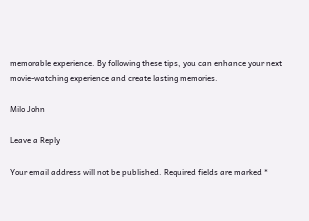memorable experience. By following these tips, you can enhance your next movie-watching experience and create lasting memories.

Milo John

Leave a Reply

Your email address will not be published. Required fields are marked *